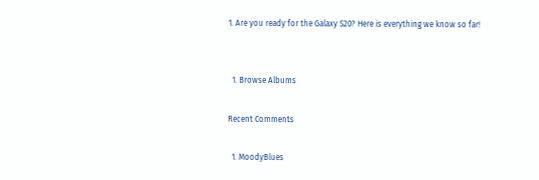1. Are you ready for the Galaxy S20? Here is everything we know so far!


  1. Browse Albums

Recent Comments

  1. MoodyBlues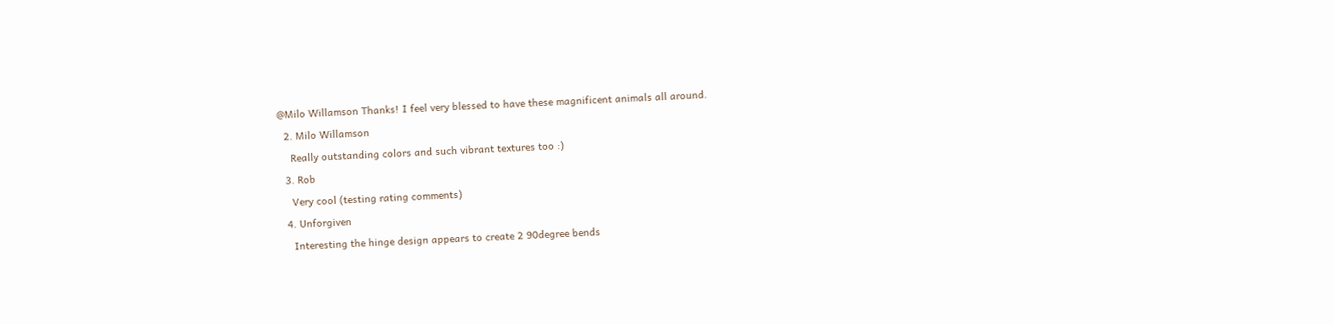@Milo Willamson Thanks! I feel very blessed to have these magnificent animals all around.
  2. Milo Willamson
    Really outstanding colors and such vibrant textures too :)
  3. Rob
    Very cool (testing rating comments)
  4. Unforgiven
    Interesting the hinge design appears to create 2 90degree bends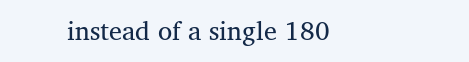instead of a single 180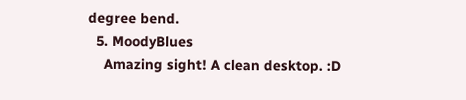degree bend.
  5. MoodyBlues
    Amazing sight! A clean desktop. :D